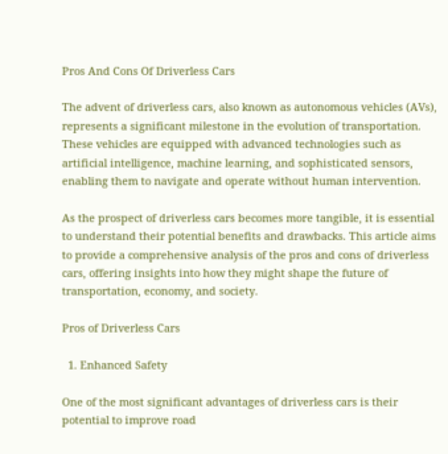Pros And Cons Of Driverless Cars

The advent of driverless cars, also known as autonomous vehicles (AVs), represents a significant milestone in the evolution of transportation. These vehicles are equipped with advanced technologies such as artificial intelligence, machine learning, and sophisticated sensors, enabling them to navigate and operate without human intervention.

As the prospect of driverless cars becomes more tangible, it is essential to understand their potential benefits and drawbacks. This article aims to provide a comprehensive analysis of the pros and cons of driverless cars, offering insights into how they might shape the future of transportation, economy, and society.

Pros of Driverless Cars

  1. Enhanced Safety

One of the most significant advantages of driverless cars is their potential to improve road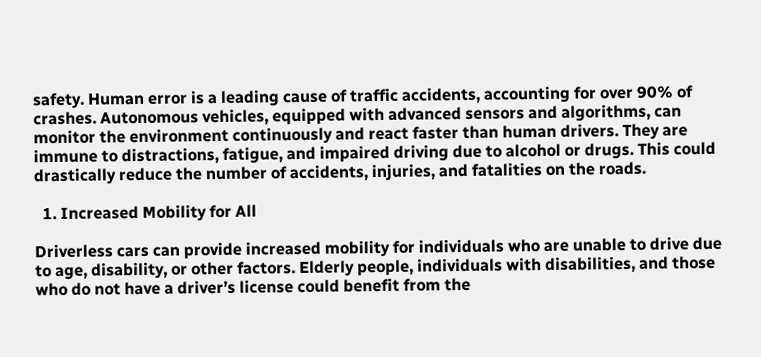safety. Human error is a leading cause of traffic accidents, accounting for over 90% of crashes. Autonomous vehicles, equipped with advanced sensors and algorithms, can monitor the environment continuously and react faster than human drivers. They are immune to distractions, fatigue, and impaired driving due to alcohol or drugs. This could drastically reduce the number of accidents, injuries, and fatalities on the roads.

  1. Increased Mobility for All

Driverless cars can provide increased mobility for individuals who are unable to drive due to age, disability, or other factors. Elderly people, individuals with disabilities, and those who do not have a driver’s license could benefit from the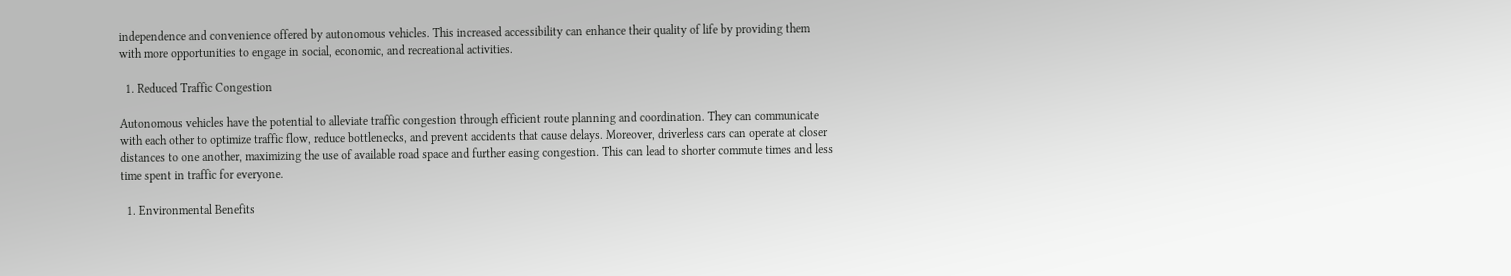independence and convenience offered by autonomous vehicles. This increased accessibility can enhance their quality of life by providing them with more opportunities to engage in social, economic, and recreational activities.

  1. Reduced Traffic Congestion

Autonomous vehicles have the potential to alleviate traffic congestion through efficient route planning and coordination. They can communicate with each other to optimize traffic flow, reduce bottlenecks, and prevent accidents that cause delays. Moreover, driverless cars can operate at closer distances to one another, maximizing the use of available road space and further easing congestion. This can lead to shorter commute times and less time spent in traffic for everyone.

  1. Environmental Benefits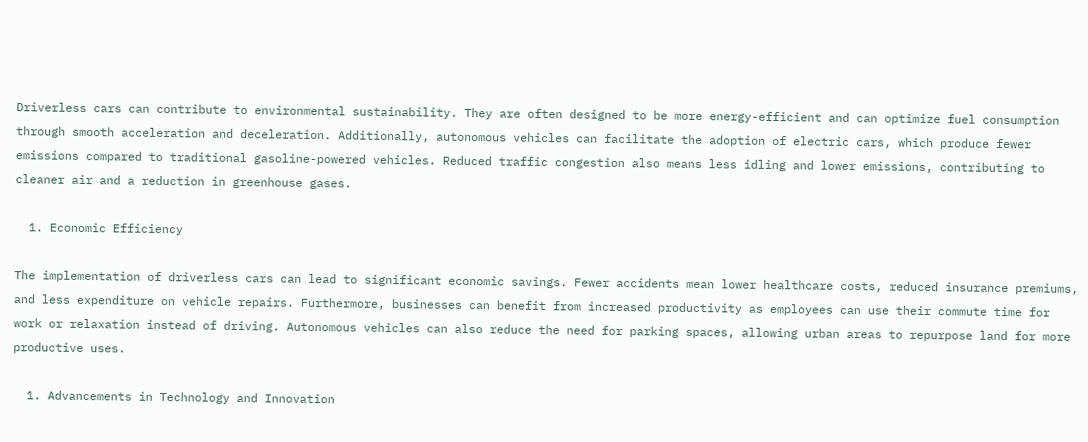Driverless cars can contribute to environmental sustainability. They are often designed to be more energy-efficient and can optimize fuel consumption through smooth acceleration and deceleration. Additionally, autonomous vehicles can facilitate the adoption of electric cars, which produce fewer emissions compared to traditional gasoline-powered vehicles. Reduced traffic congestion also means less idling and lower emissions, contributing to cleaner air and a reduction in greenhouse gases.

  1. Economic Efficiency

The implementation of driverless cars can lead to significant economic savings. Fewer accidents mean lower healthcare costs, reduced insurance premiums, and less expenditure on vehicle repairs. Furthermore, businesses can benefit from increased productivity as employees can use their commute time for work or relaxation instead of driving. Autonomous vehicles can also reduce the need for parking spaces, allowing urban areas to repurpose land for more productive uses.

  1. Advancements in Technology and Innovation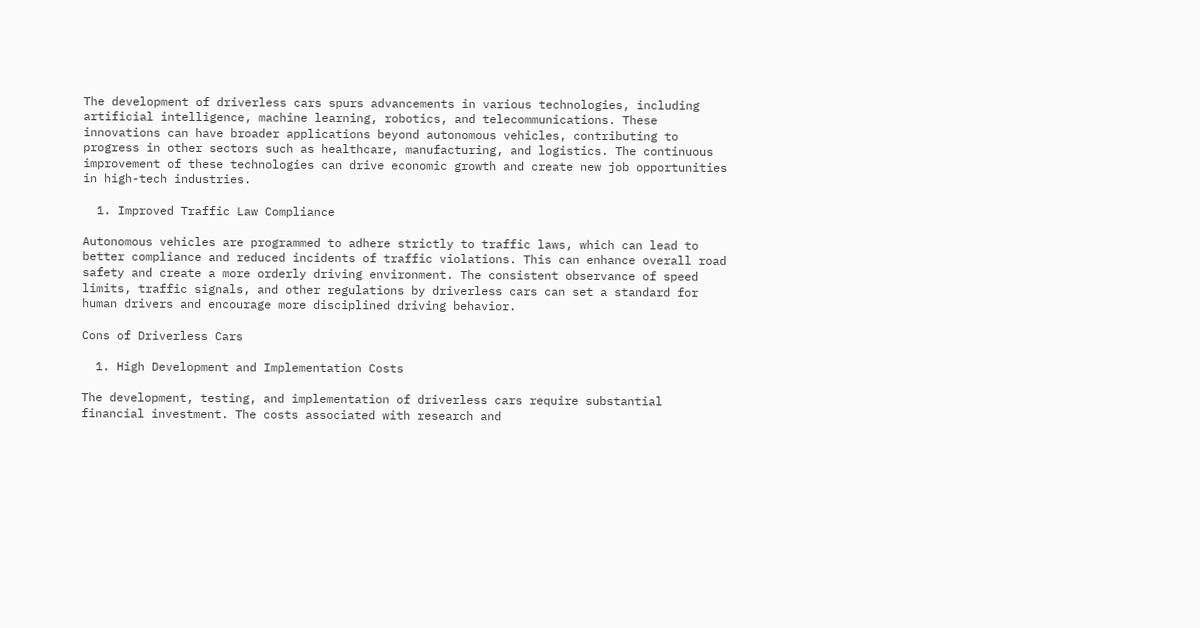The development of driverless cars spurs advancements in various technologies, including artificial intelligence, machine learning, robotics, and telecommunications. These innovations can have broader applications beyond autonomous vehicles, contributing to progress in other sectors such as healthcare, manufacturing, and logistics. The continuous improvement of these technologies can drive economic growth and create new job opportunities in high-tech industries.

  1. Improved Traffic Law Compliance

Autonomous vehicles are programmed to adhere strictly to traffic laws, which can lead to better compliance and reduced incidents of traffic violations. This can enhance overall road safety and create a more orderly driving environment. The consistent observance of speed limits, traffic signals, and other regulations by driverless cars can set a standard for human drivers and encourage more disciplined driving behavior.

Cons of Driverless Cars

  1. High Development and Implementation Costs

The development, testing, and implementation of driverless cars require substantial financial investment. The costs associated with research and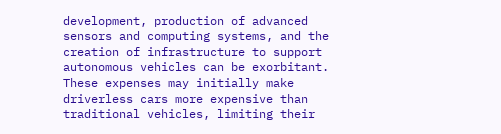development, production of advanced sensors and computing systems, and the creation of infrastructure to support autonomous vehicles can be exorbitant. These expenses may initially make driverless cars more expensive than traditional vehicles, limiting their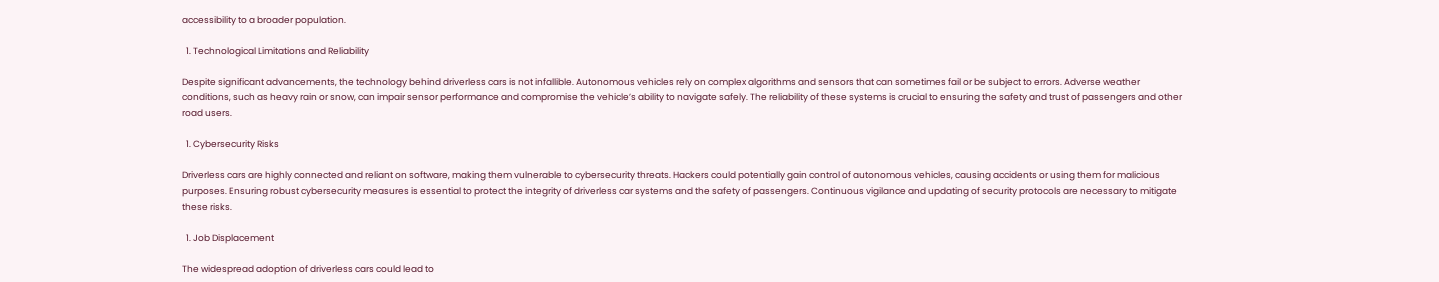accessibility to a broader population.

  1. Technological Limitations and Reliability

Despite significant advancements, the technology behind driverless cars is not infallible. Autonomous vehicles rely on complex algorithms and sensors that can sometimes fail or be subject to errors. Adverse weather conditions, such as heavy rain or snow, can impair sensor performance and compromise the vehicle’s ability to navigate safely. The reliability of these systems is crucial to ensuring the safety and trust of passengers and other road users.

  1. Cybersecurity Risks

Driverless cars are highly connected and reliant on software, making them vulnerable to cybersecurity threats. Hackers could potentially gain control of autonomous vehicles, causing accidents or using them for malicious purposes. Ensuring robust cybersecurity measures is essential to protect the integrity of driverless car systems and the safety of passengers. Continuous vigilance and updating of security protocols are necessary to mitigate these risks.

  1. Job Displacement

The widespread adoption of driverless cars could lead to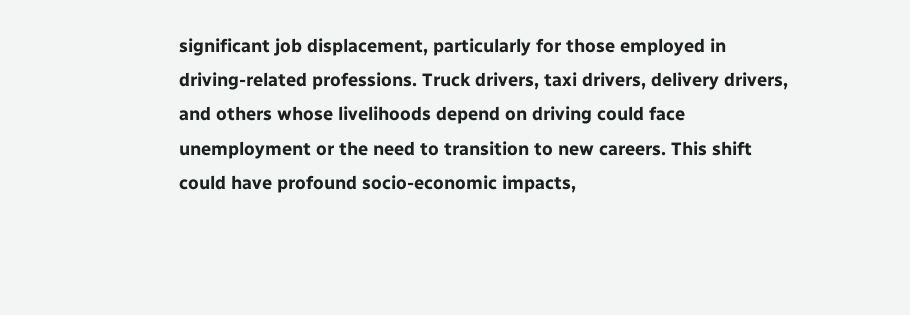significant job displacement, particularly for those employed in driving-related professions. Truck drivers, taxi drivers, delivery drivers, and others whose livelihoods depend on driving could face unemployment or the need to transition to new careers. This shift could have profound socio-economic impacts,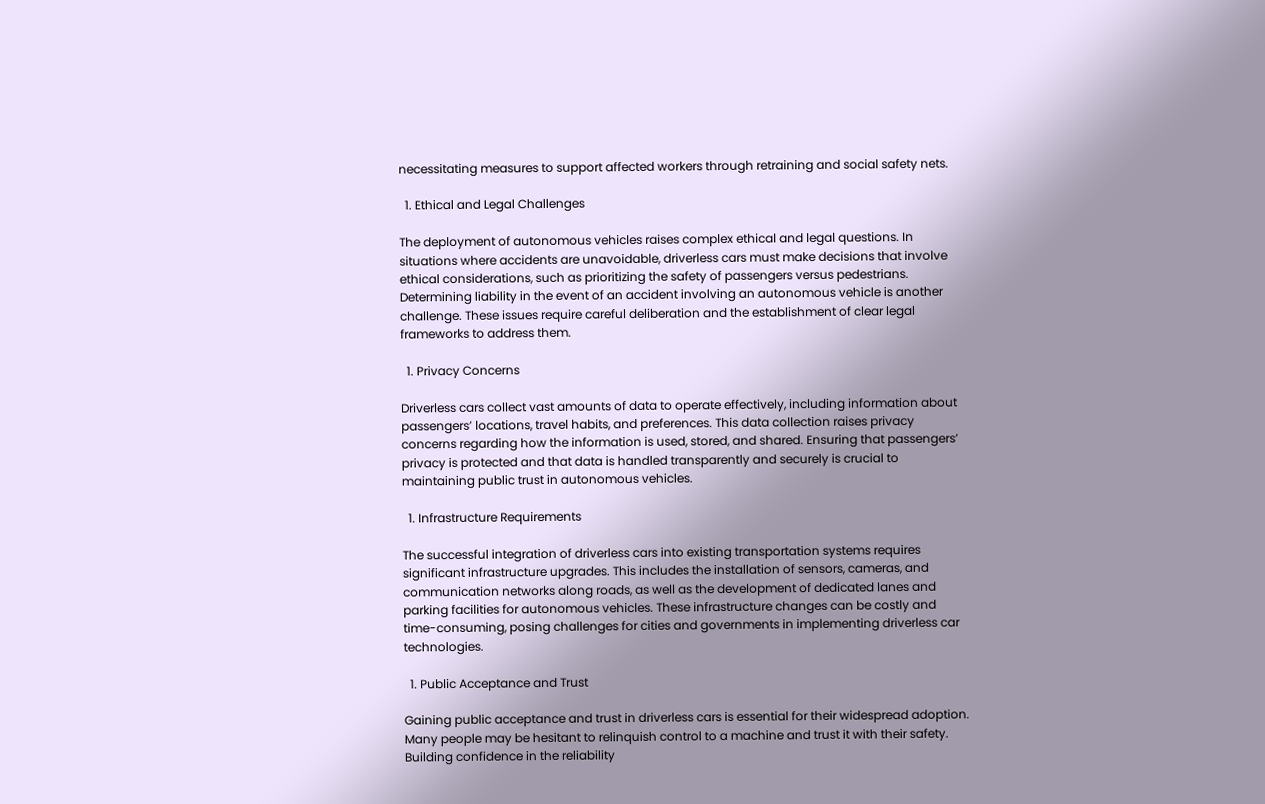necessitating measures to support affected workers through retraining and social safety nets.

  1. Ethical and Legal Challenges

The deployment of autonomous vehicles raises complex ethical and legal questions. In situations where accidents are unavoidable, driverless cars must make decisions that involve ethical considerations, such as prioritizing the safety of passengers versus pedestrians. Determining liability in the event of an accident involving an autonomous vehicle is another challenge. These issues require careful deliberation and the establishment of clear legal frameworks to address them.

  1. Privacy Concerns

Driverless cars collect vast amounts of data to operate effectively, including information about passengers’ locations, travel habits, and preferences. This data collection raises privacy concerns regarding how the information is used, stored, and shared. Ensuring that passengers’ privacy is protected and that data is handled transparently and securely is crucial to maintaining public trust in autonomous vehicles.

  1. Infrastructure Requirements

The successful integration of driverless cars into existing transportation systems requires significant infrastructure upgrades. This includes the installation of sensors, cameras, and communication networks along roads, as well as the development of dedicated lanes and parking facilities for autonomous vehicles. These infrastructure changes can be costly and time-consuming, posing challenges for cities and governments in implementing driverless car technologies.

  1. Public Acceptance and Trust

Gaining public acceptance and trust in driverless cars is essential for their widespread adoption. Many people may be hesitant to relinquish control to a machine and trust it with their safety. Building confidence in the reliability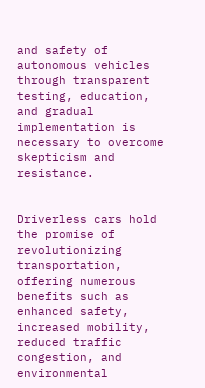and safety of autonomous vehicles through transparent testing, education, and gradual implementation is necessary to overcome skepticism and resistance.


Driverless cars hold the promise of revolutionizing transportation, offering numerous benefits such as enhanced safety, increased mobility, reduced traffic congestion, and environmental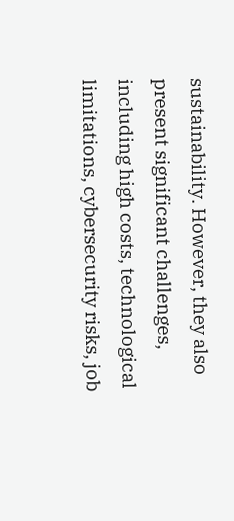sustainability. However, they also present significant challenges, including high costs, technological limitations, cybersecurity risks, job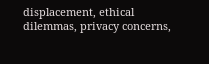displacement, ethical dilemmas, privacy concerns,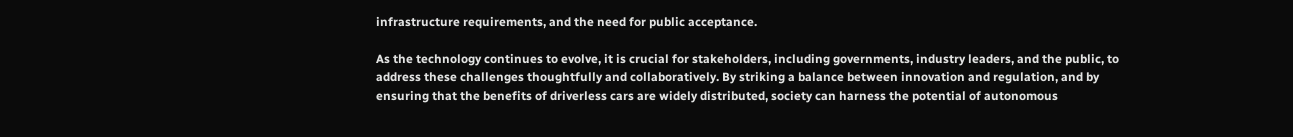infrastructure requirements, and the need for public acceptance.

As the technology continues to evolve, it is crucial for stakeholders, including governments, industry leaders, and the public, to address these challenges thoughtfully and collaboratively. By striking a balance between innovation and regulation, and by ensuring that the benefits of driverless cars are widely distributed, society can harness the potential of autonomous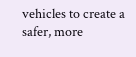vehicles to create a safer, more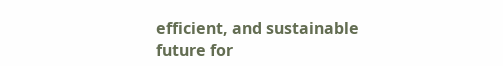efficient, and sustainable future for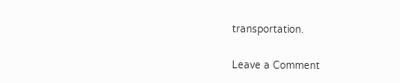transportation.

Leave a Comment